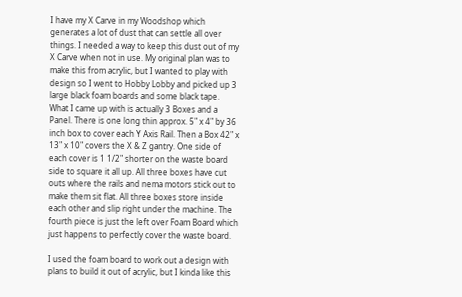I have my X Carve in my Woodshop which generates a lot of dust that can settle all over things. I needed a way to keep this dust out of my X Carve when not in use. My original plan was to make this from acrylic, but I wanted to play with design so I went to Hobby Lobby and picked up 3 large black foam boards and some black tape. What I came up with is actually 3 Boxes and a Panel. There is one long thin approx. 5" x 4" by 36 inch box to cover each Y Axis Rail. Then a Box 42" x 13" x 10" covers the X & Z gantry. One side of each cover is 1 1/2" shorter on the waste board side to square it all up. All three boxes have cut outs where the rails and nema motors stick out to make them sit flat. All three boxes store inside each other and slip right under the machine. The fourth piece is just the left over Foam Board which just happens to perfectly cover the waste board.

I used the foam board to work out a design with plans to build it out of acrylic, but I kinda like this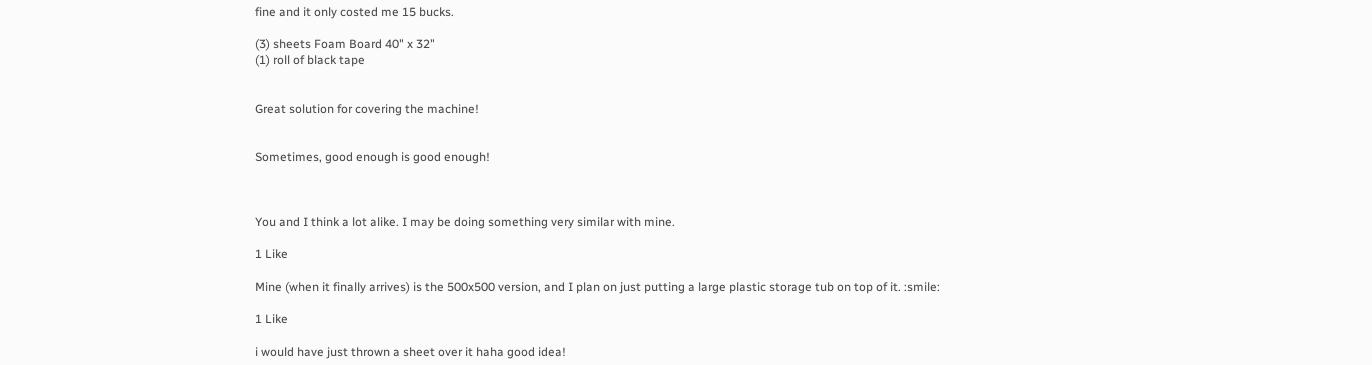fine and it only costed me 15 bucks.

(3) sheets Foam Board 40" x 32"
(1) roll of black tape


Great solution for covering the machine!


Sometimes, good enough is good enough!



You and I think a lot alike. I may be doing something very similar with mine.

1 Like

Mine (when it finally arrives) is the 500x500 version, and I plan on just putting a large plastic storage tub on top of it. :smile:

1 Like

i would have just thrown a sheet over it haha good idea!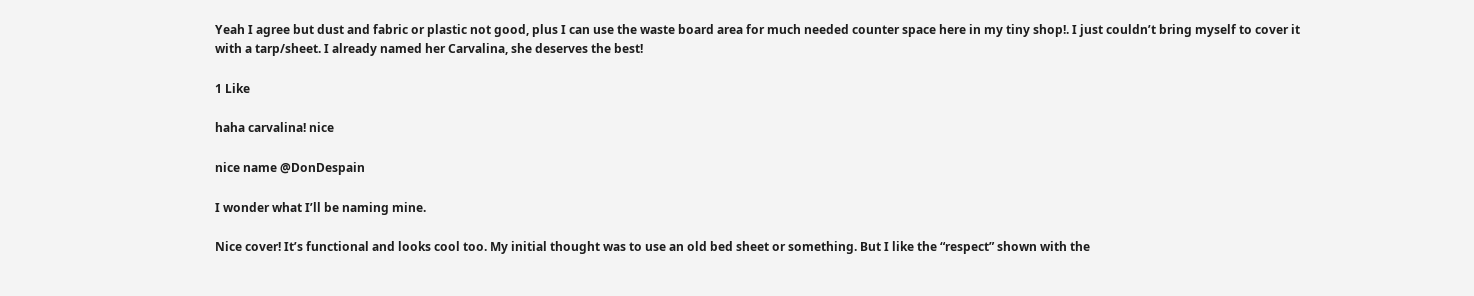Yeah I agree but dust and fabric or plastic not good, plus I can use the waste board area for much needed counter space here in my tiny shop!. I just couldn’t bring myself to cover it with a tarp/sheet. I already named her Carvalina, she deserves the best!

1 Like

haha carvalina! nice

nice name @DonDespain

I wonder what I’ll be naming mine.

Nice cover! It’s functional and looks cool too. My initial thought was to use an old bed sheet or something. But I like the “respect” shown with the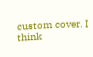custom cover. I think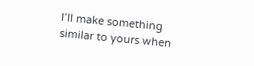I’ll make something similar to yours when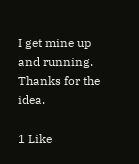I get mine up and running. Thanks for the idea.

1 Like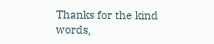Thanks for the kind words,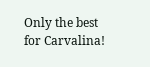Only the best for Carvalina!